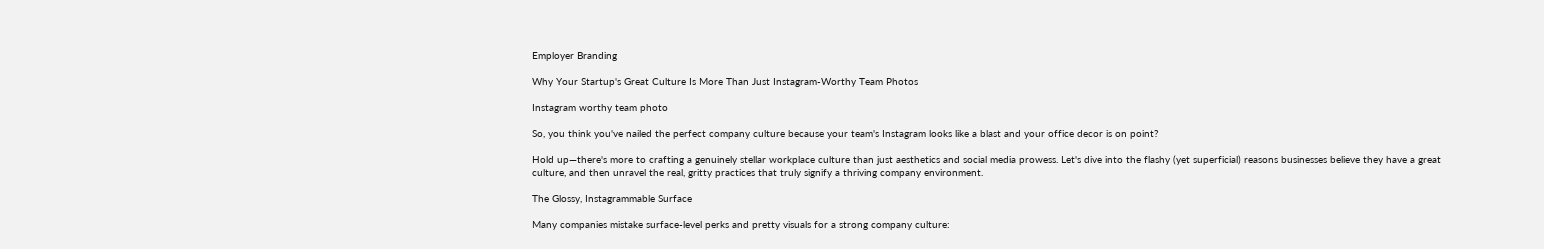Employer Branding

Why Your Startup's Great Culture Is More Than Just Instagram-Worthy Team Photos

Instagram worthy team photo

So, you think you've nailed the perfect company culture because your team's Instagram looks like a blast and your office decor is on point?

Hold up—there's more to crafting a genuinely stellar workplace culture than just aesthetics and social media prowess. Let's dive into the flashy (yet superficial) reasons businesses believe they have a great culture, and then unravel the real, gritty practices that truly signify a thriving company environment.

The Glossy, Instagrammable Surface

Many companies mistake surface-level perks and pretty visuals for a strong company culture: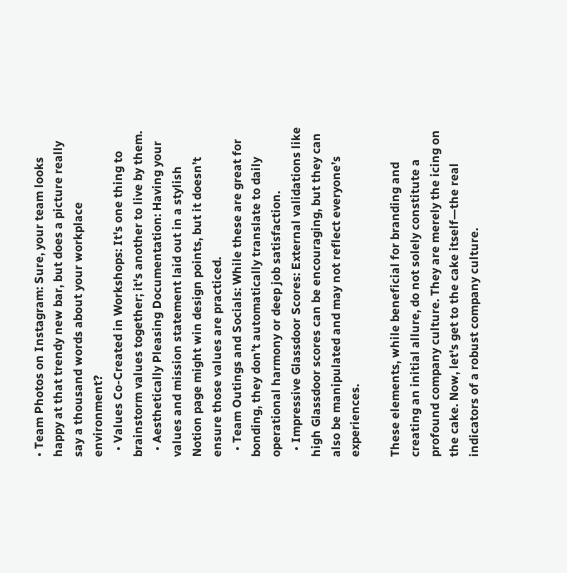• Team Photos on Instagram: Sure, your team looks happy at that trendy new bar, but does a picture really say a thousand words about your workplace environment?
  • Values Co-Created in Workshops: It's one thing to brainstorm values together; it's another to live by them.
  • Aesthetically Pleasing Documentation: Having your values and mission statement laid out in a stylish Notion page might win design points, but it doesn’t ensure those values are practiced.
  • Team Outings and Socials: While these are great for bonding, they don’t automatically translate to daily operational harmony or deep job satisfaction.
  • Impressive Glassdoor Scores: External validations like high Glassdoor scores can be encouraging, but they can also be manipulated and may not reflect everyone’s experiences.

These elements, while beneficial for branding and creating an initial allure, do not solely constitute a profound company culture. They are merely the icing on the cake. Now, let's get to the cake itself—the real indicators of a robust company culture.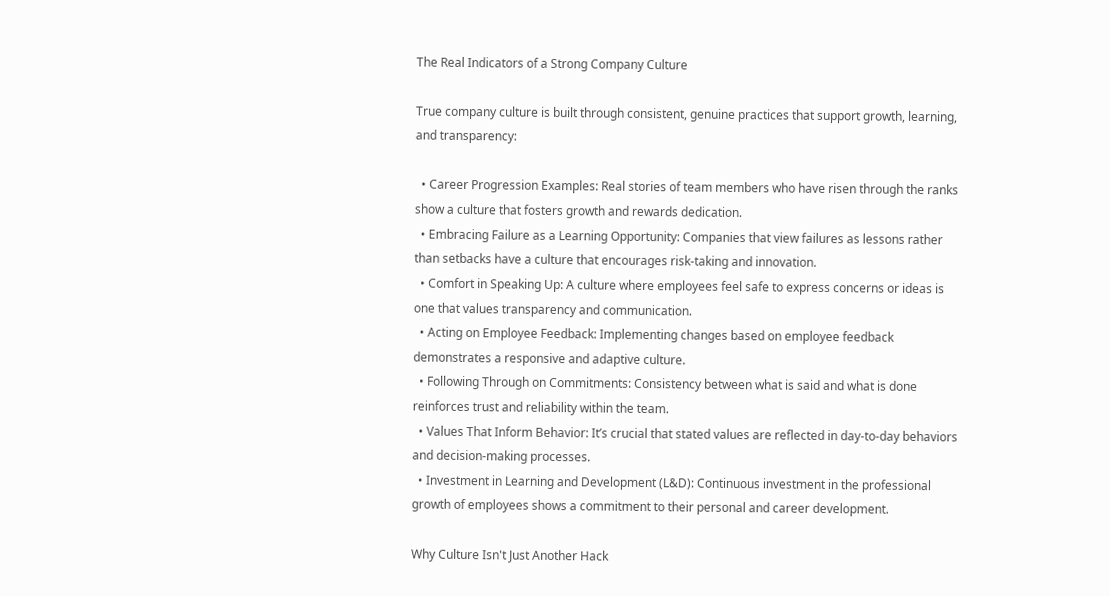The Real Indicators of a Strong Company Culture

True company culture is built through consistent, genuine practices that support growth, learning, and transparency:

  • Career Progression Examples: Real stories of team members who have risen through the ranks show a culture that fosters growth and rewards dedication.
  • Embracing Failure as a Learning Opportunity: Companies that view failures as lessons rather than setbacks have a culture that encourages risk-taking and innovation.
  • Comfort in Speaking Up: A culture where employees feel safe to express concerns or ideas is one that values transparency and communication.
  • Acting on Employee Feedback: Implementing changes based on employee feedback demonstrates a responsive and adaptive culture.
  • Following Through on Commitments: Consistency between what is said and what is done reinforces trust and reliability within the team.
  • Values That Inform Behavior: It’s crucial that stated values are reflected in day-to-day behaviors and decision-making processes.
  • Investment in Learning and Development (L&D): Continuous investment in the professional growth of employees shows a commitment to their personal and career development.

Why Culture Isn't Just Another Hack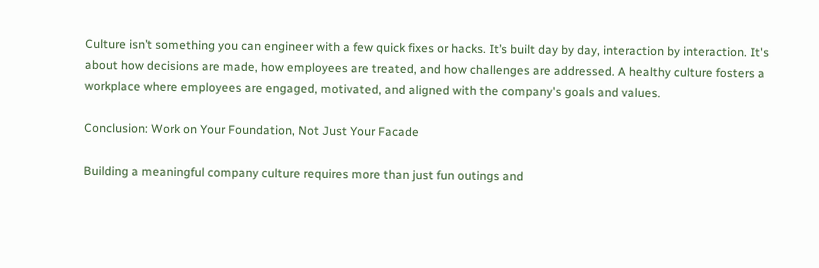Culture isn’t something you can engineer with a few quick fixes or hacks. It’s built day by day, interaction by interaction. It's about how decisions are made, how employees are treated, and how challenges are addressed. A healthy culture fosters a workplace where employees are engaged, motivated, and aligned with the company's goals and values.

Conclusion: Work on Your Foundation, Not Just Your Facade

Building a meaningful company culture requires more than just fun outings and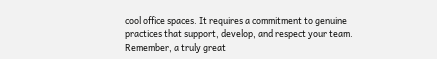cool office spaces. It requires a commitment to genuine practices that support, develop, and respect your team. Remember, a truly great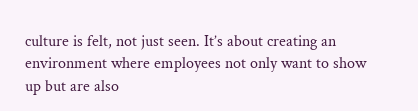culture is felt, not just seen. It’s about creating an environment where employees not only want to show up but are also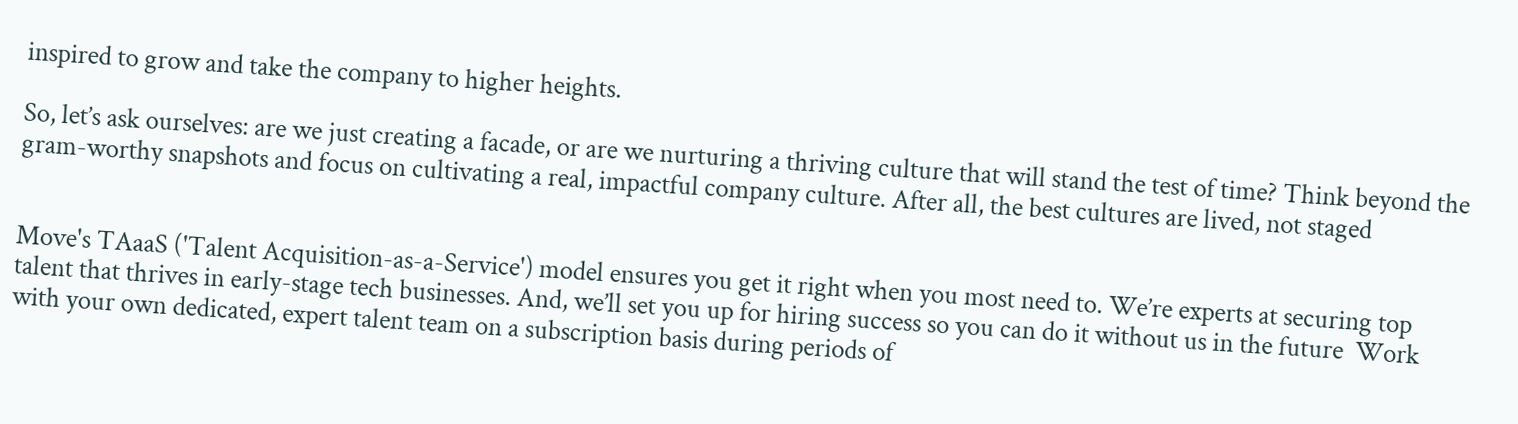inspired to grow and take the company to higher heights.

So, let’s ask ourselves: are we just creating a facade, or are we nurturing a thriving culture that will stand the test of time? Think beyond the gram-worthy snapshots and focus on cultivating a real, impactful company culture. After all, the best cultures are lived, not staged


Move's TAaaS ('Talent Acquisition-as-a-Service') model ensures you get it right when you most need to. We’re experts at securing top talent that thrives in early-stage tech businesses. And, we’ll set you up for hiring success so you can do it without us in the future  Work with your own dedicated, expert talent team on a subscription basis during periods of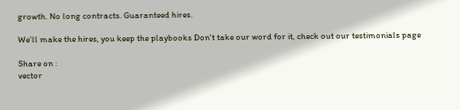growth. No long contracts. Guaranteed hires.

We’ll make the hires, you keep the playbooks Don't take our word for it, check out our testimonials page

Share on :
vector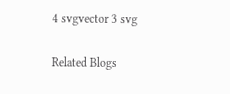4 svgvector 3 svg

Related Blogs